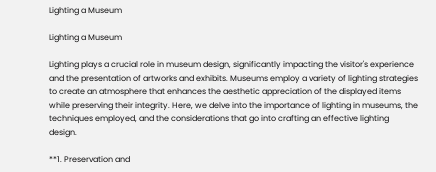Lighting a Museum

Lighting a Museum

Lighting plays a crucial role in museum design, significantly impacting the visitor's experience and the presentation of artworks and exhibits. Museums employ a variety of lighting strategies to create an atmosphere that enhances the aesthetic appreciation of the displayed items while preserving their integrity. Here, we delve into the importance of lighting in museums, the techniques employed, and the considerations that go into crafting an effective lighting design.

**1. Preservation and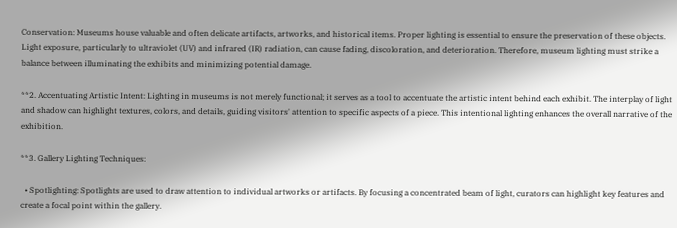Conservation: Museums house valuable and often delicate artifacts, artworks, and historical items. Proper lighting is essential to ensure the preservation of these objects. Light exposure, particularly to ultraviolet (UV) and infrared (IR) radiation, can cause fading, discoloration, and deterioration. Therefore, museum lighting must strike a balance between illuminating the exhibits and minimizing potential damage.

**2. Accentuating Artistic Intent: Lighting in museums is not merely functional; it serves as a tool to accentuate the artistic intent behind each exhibit. The interplay of light and shadow can highlight textures, colors, and details, guiding visitors' attention to specific aspects of a piece. This intentional lighting enhances the overall narrative of the exhibition.

**3. Gallery Lighting Techniques:

  • Spotlighting: Spotlights are used to draw attention to individual artworks or artifacts. By focusing a concentrated beam of light, curators can highlight key features and create a focal point within the gallery.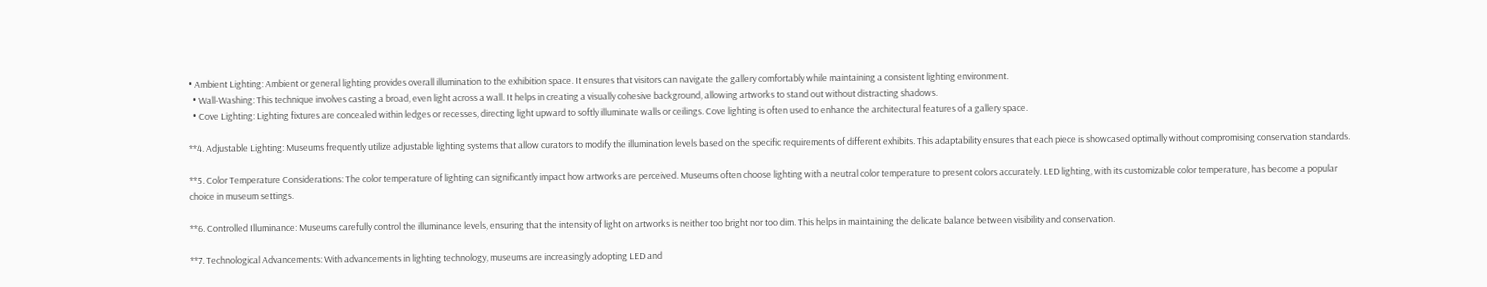• Ambient Lighting: Ambient or general lighting provides overall illumination to the exhibition space. It ensures that visitors can navigate the gallery comfortably while maintaining a consistent lighting environment.
  • Wall-Washing: This technique involves casting a broad, even light across a wall. It helps in creating a visually cohesive background, allowing artworks to stand out without distracting shadows.
  • Cove Lighting: Lighting fixtures are concealed within ledges or recesses, directing light upward to softly illuminate walls or ceilings. Cove lighting is often used to enhance the architectural features of a gallery space.

**4. Adjustable Lighting: Museums frequently utilize adjustable lighting systems that allow curators to modify the illumination levels based on the specific requirements of different exhibits. This adaptability ensures that each piece is showcased optimally without compromising conservation standards.

**5. Color Temperature Considerations: The color temperature of lighting can significantly impact how artworks are perceived. Museums often choose lighting with a neutral color temperature to present colors accurately. LED lighting, with its customizable color temperature, has become a popular choice in museum settings.

**6. Controlled Illuminance: Museums carefully control the illuminance levels, ensuring that the intensity of light on artworks is neither too bright nor too dim. This helps in maintaining the delicate balance between visibility and conservation.

**7. Technological Advancements: With advancements in lighting technology, museums are increasingly adopting LED and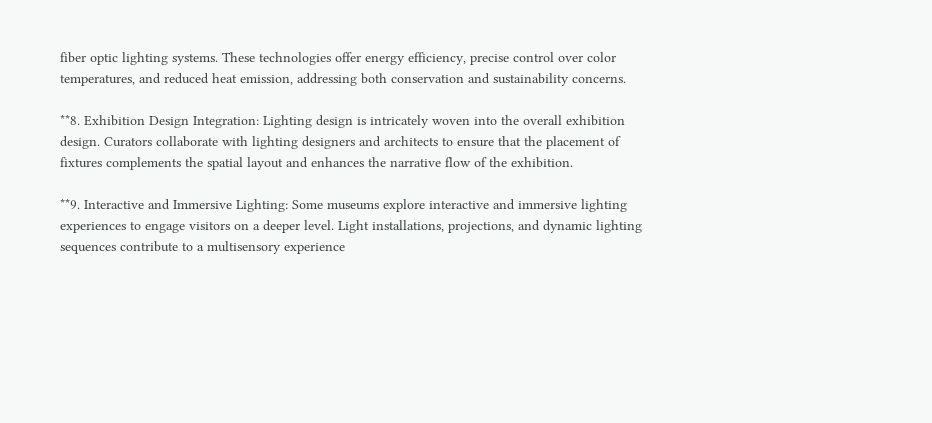fiber optic lighting systems. These technologies offer energy efficiency, precise control over color temperatures, and reduced heat emission, addressing both conservation and sustainability concerns.

**8. Exhibition Design Integration: Lighting design is intricately woven into the overall exhibition design. Curators collaborate with lighting designers and architects to ensure that the placement of fixtures complements the spatial layout and enhances the narrative flow of the exhibition.

**9. Interactive and Immersive Lighting: Some museums explore interactive and immersive lighting experiences to engage visitors on a deeper level. Light installations, projections, and dynamic lighting sequences contribute to a multisensory experience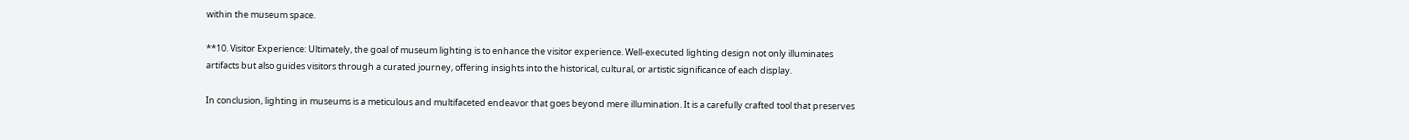within the museum space.

**10. Visitor Experience: Ultimately, the goal of museum lighting is to enhance the visitor experience. Well-executed lighting design not only illuminates artifacts but also guides visitors through a curated journey, offering insights into the historical, cultural, or artistic significance of each display.

In conclusion, lighting in museums is a meticulous and multifaceted endeavor that goes beyond mere illumination. It is a carefully crafted tool that preserves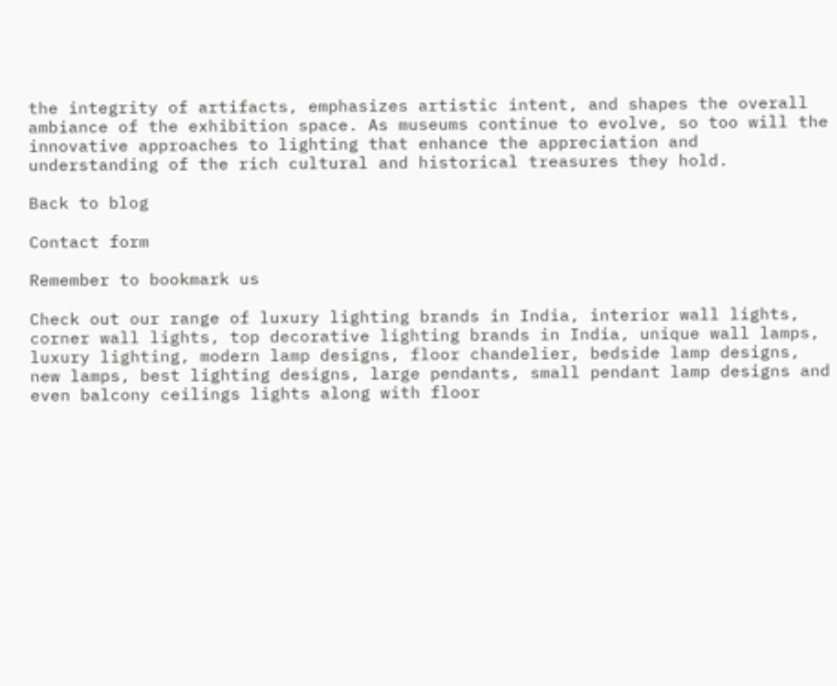the integrity of artifacts, emphasizes artistic intent, and shapes the overall ambiance of the exhibition space. As museums continue to evolve, so too will the innovative approaches to lighting that enhance the appreciation and understanding of the rich cultural and historical treasures they hold.

Back to blog

Contact form

Remember to bookmark us

Check out our range of luxury lighting brands in India, interior wall lights, corner wall lights, top decorative lighting brands in India, unique wall lamps, luxury lighting, modern lamp designs, floor chandelier, bedside lamp designs, new lamps, best lighting designs, large pendants, small pendant lamp designs and even balcony ceilings lights along with floor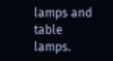lamps and table lamps.